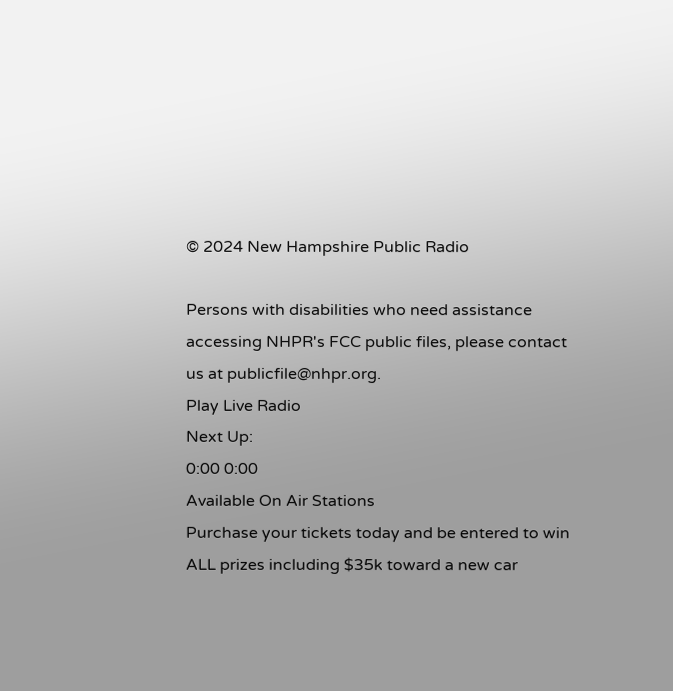© 2024 New Hampshire Public Radio

Persons with disabilities who need assistance accessing NHPR's FCC public files, please contact us at publicfile@nhpr.org.
Play Live Radio
Next Up:
0:00 0:00
Available On Air Stations
Purchase your tickets today and be entered to win ALL prizes including $35k toward a new car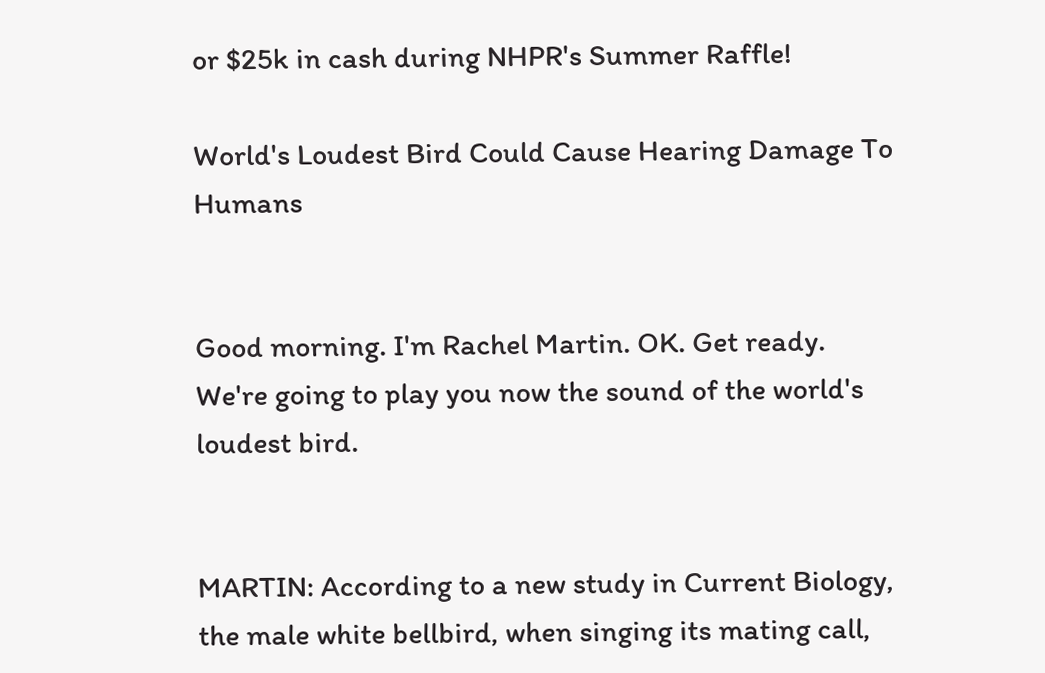or $25k in cash during NHPR's Summer Raffle!

World's Loudest Bird Could Cause Hearing Damage To Humans


Good morning. I'm Rachel Martin. OK. Get ready. We're going to play you now the sound of the world's loudest bird.


MARTIN: According to a new study in Current Biology, the male white bellbird, when singing its mating call,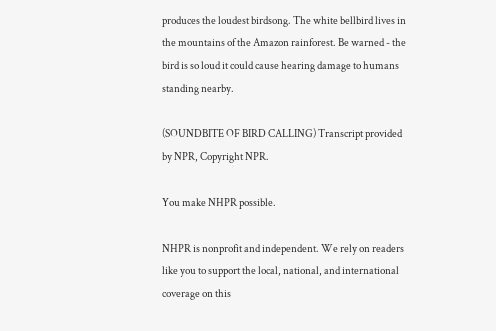produces the loudest birdsong. The white bellbird lives in the mountains of the Amazon rainforest. Be warned - the bird is so loud it could cause hearing damage to humans standing nearby.

(SOUNDBITE OF BIRD CALLING) Transcript provided by NPR, Copyright NPR.

You make NHPR possible.

NHPR is nonprofit and independent. We rely on readers like you to support the local, national, and international coverage on this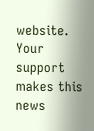website. Your support makes this news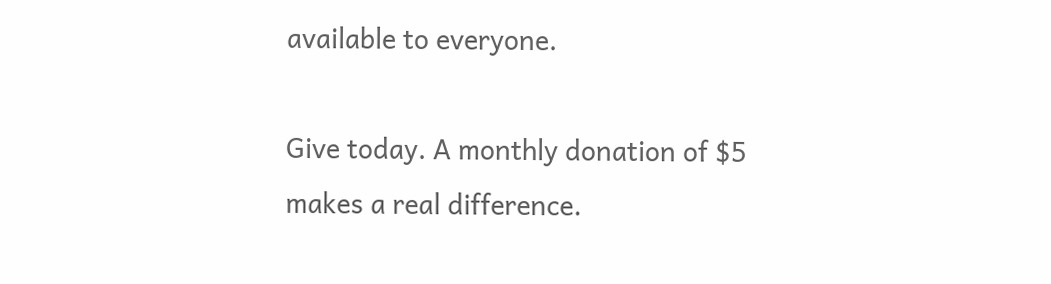available to everyone.

Give today. A monthly donation of $5 makes a real difference.